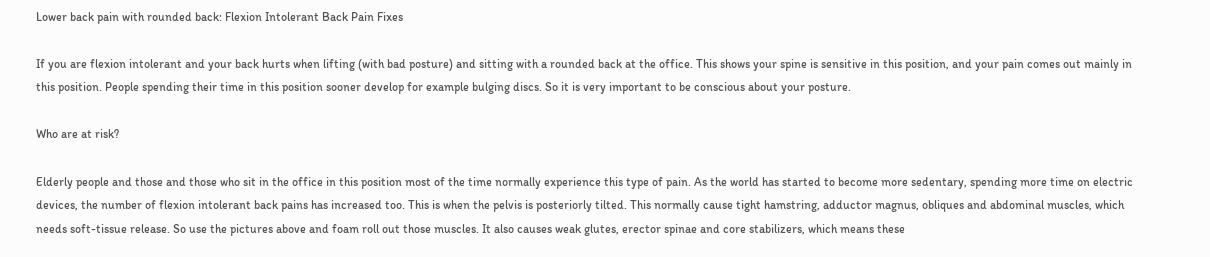Lower back pain with rounded back: Flexion Intolerant Back Pain Fixes

If you are flexion intolerant and your back hurts when lifting (with bad posture) and sitting with a rounded back at the office. This shows your spine is sensitive in this position, and your pain comes out mainly in this position. People spending their time in this position sooner develop for example bulging discs. So it is very important to be conscious about your posture.

Who are at risk?

Elderly people and those and those who sit in the office in this position most of the time normally experience this type of pain. As the world has started to become more sedentary, spending more time on electric devices, the number of flexion intolerant back pains has increased too. This is when the pelvis is posteriorly tilted. This normally cause tight hamstring, adductor magnus, obliques and abdominal muscles, which needs soft-tissue release. So use the pictures above and foam roll out those muscles. It also causes weak glutes, erector spinae and core stabilizers, which means these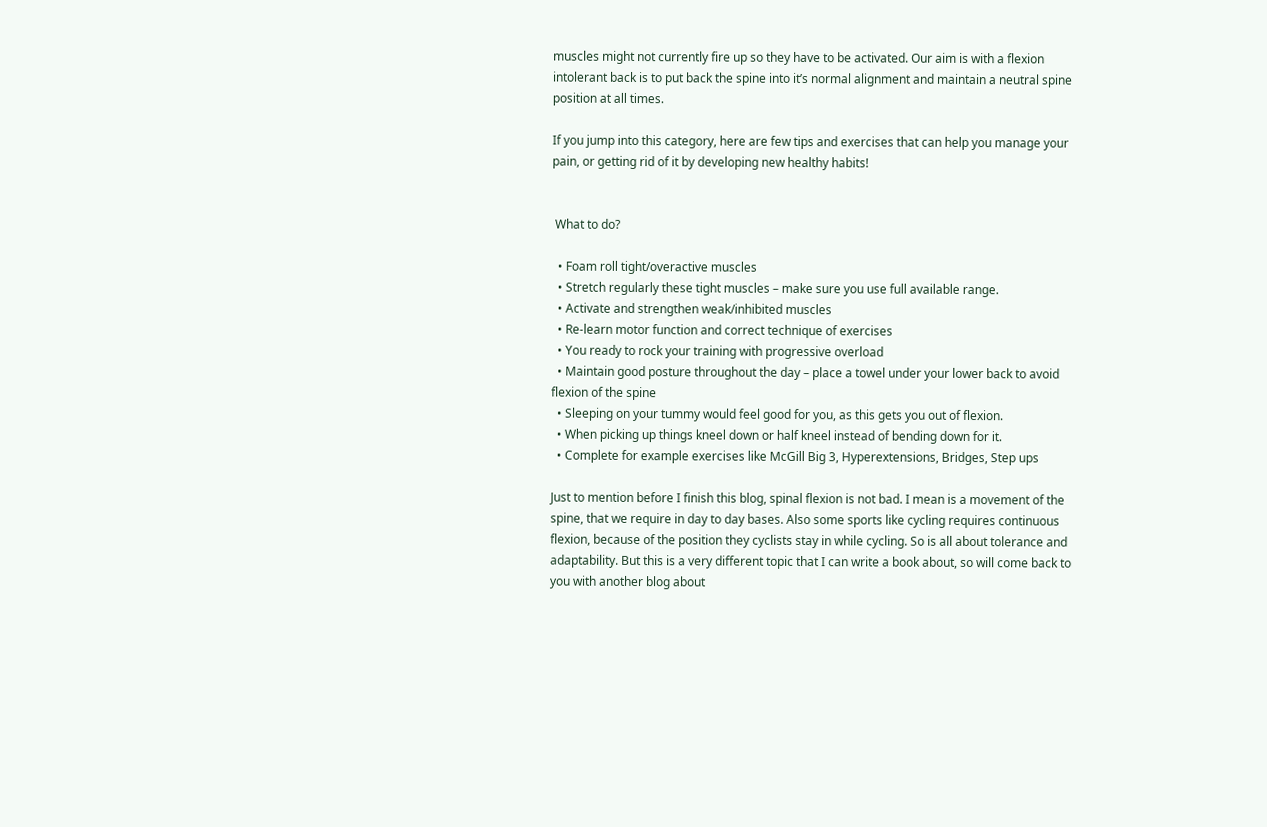muscles might not currently fire up so they have to be activated. Our aim is with a flexion intolerant back is to put back the spine into it’s normal alignment and maintain a neutral spine position at all times.

If you jump into this category, here are few tips and exercises that can help you manage your pain, or getting rid of it by developing new healthy habits!


 What to do?

  • Foam roll tight/overactive muscles
  • Stretch regularly these tight muscles – make sure you use full available range.
  • Activate and strengthen weak/inhibited muscles
  • Re-learn motor function and correct technique of exercises
  • You ready to rock your training with progressive overload
  • Maintain good posture throughout the day – place a towel under your lower back to avoid flexion of the spine
  • Sleeping on your tummy would feel good for you, as this gets you out of flexion.
  • When picking up things kneel down or half kneel instead of bending down for it.
  • Complete for example exercises like McGill Big 3, Hyperextensions, Bridges, Step ups

Just to mention before I finish this blog, spinal flexion is not bad. I mean is a movement of the spine, that we require in day to day bases. Also some sports like cycling requires continuous flexion, because of the position they cyclists stay in while cycling. So is all about tolerance and adaptability. But this is a very different topic that I can write a book about, so will come back to you with another blog about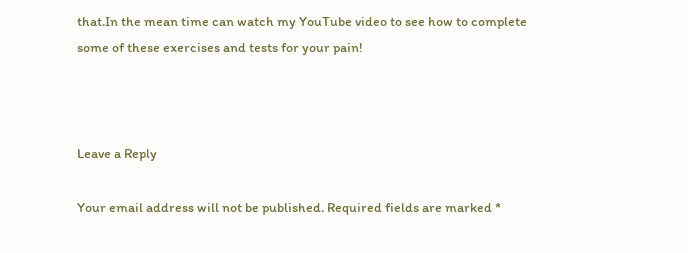that.In the mean time can watch my YouTube video to see how to complete some of these exercises and tests for your pain!



Leave a Reply

Your email address will not be published. Required fields are marked *